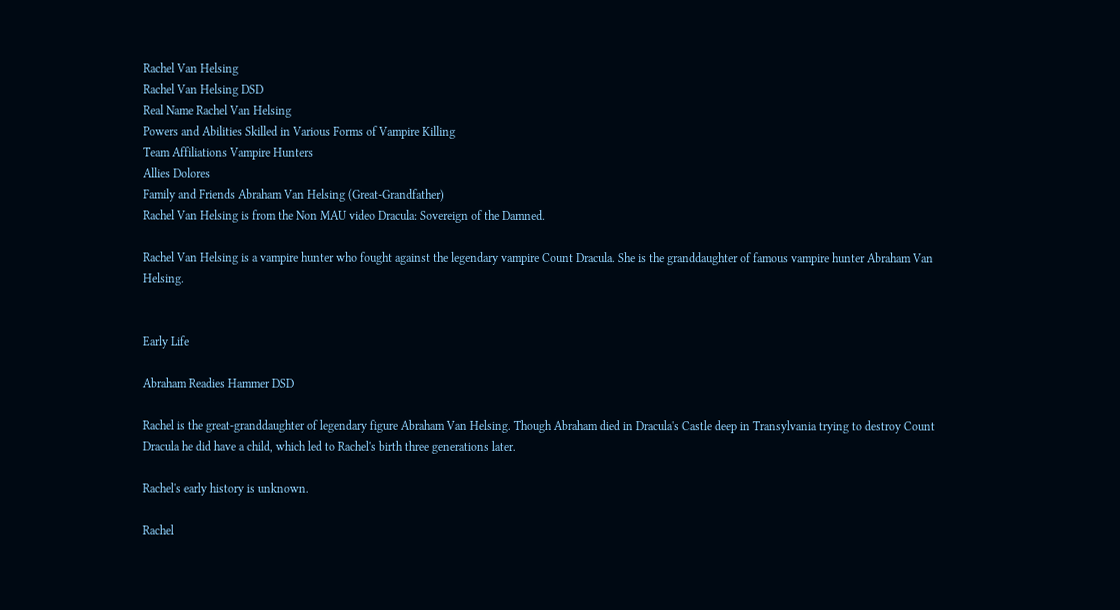Rachel Van Helsing
Rachel Van Helsing DSD
Real Name Rachel Van Helsing
Powers and Abilities Skilled in Various Forms of Vampire Killing
Team Affiliations Vampire Hunters
Allies Dolores
Family and Friends Abraham Van Helsing (Great-Grandfather)
Rachel Van Helsing is from the Non MAU video Dracula: Sovereign of the Damned.

Rachel Van Helsing is a vampire hunter who fought against the legendary vampire Count Dracula. She is the granddaughter of famous vampire hunter Abraham Van Helsing.


Early Life

Abraham Readies Hammer DSD

Rachel is the great-granddaughter of legendary figure Abraham Van Helsing. Though Abraham died in Dracula's Castle deep in Transylvania trying to destroy Count Dracula he did have a child, which led to Rachel's birth three generations later.

Rachel's early history is unknown.

Rachel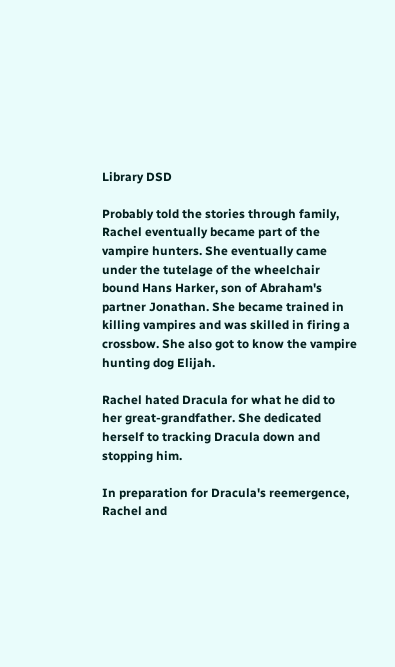Library DSD

Probably told the stories through family, Rachel eventually became part of the vampire hunters. She eventually came under the tutelage of the wheelchair bound Hans Harker, son of Abraham's partner Jonathan. She became trained in killing vampires and was skilled in firing a crossbow. She also got to know the vampire hunting dog Elijah.

Rachel hated Dracula for what he did to her great-grandfather. She dedicated herself to tracking Dracula down and stopping him.

In preparation for Dracula's reemergence, Rachel and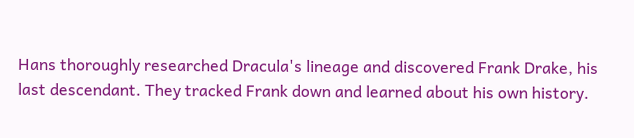Hans thoroughly researched Dracula's lineage and discovered Frank Drake, his last descendant. They tracked Frank down and learned about his own history.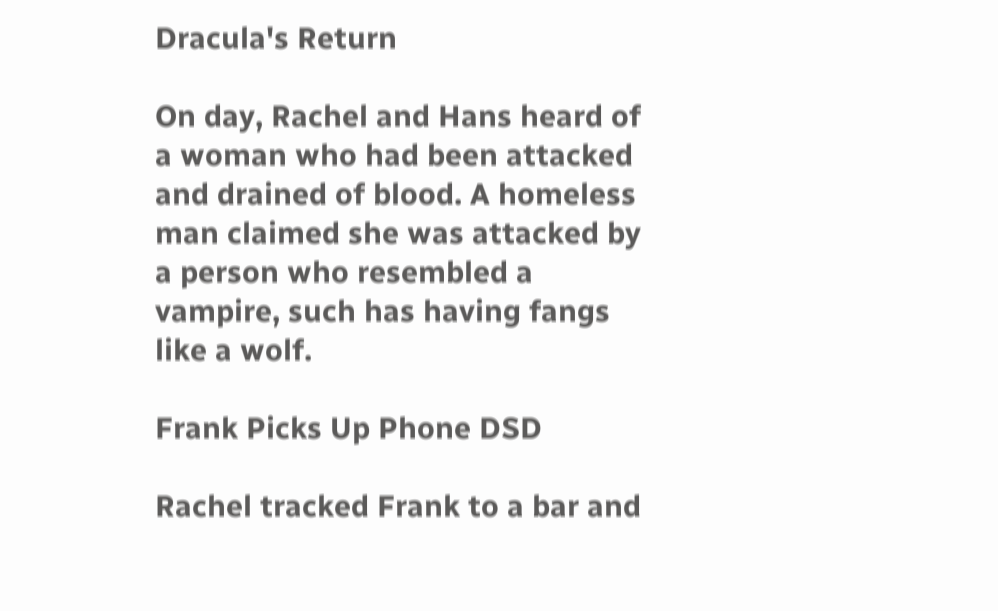Dracula's Return

On day, Rachel and Hans heard of a woman who had been attacked and drained of blood. A homeless man claimed she was attacked by a person who resembled a vampire, such has having fangs like a wolf.

Frank Picks Up Phone DSD

Rachel tracked Frank to a bar and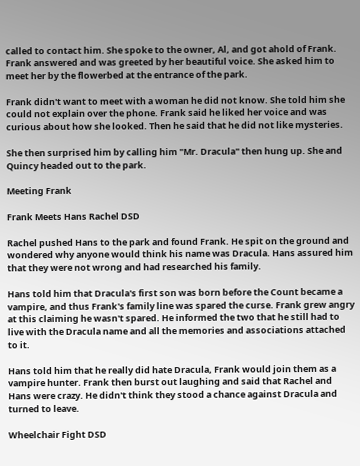called to contact him. She spoke to the owner, Al, and got ahold of Frank. Frank answered and was greeted by her beautiful voice. She asked him to meet her by the flowerbed at the entrance of the park.

Frank didn't want to meet with a woman he did not know. She told him she could not explain over the phone. Frank said he liked her voice and was curious about how she looked. Then he said that he did not like mysteries.

She then surprised him by calling him "Mr. Dracula" then hung up. She and Quincy headed out to the park.

Meeting Frank

Frank Meets Hans Rachel DSD

Rachel pushed Hans to the park and found Frank. He spit on the ground and wondered why anyone would think his name was Dracula. Hans assured him that they were not wrong and had researched his family.

Hans told him that Dracula's first son was born before the Count became a vampire, and thus Frank's family line was spared the curse. Frank grew angry at this claiming he wasn't spared. He informed the two that he still had to live with the Dracula name and all the memories and associations attached to it.

Hans told him that he really did hate Dracula, Frank would join them as a vampire hunter. Frank then burst out laughing and said that Rachel and Hans were crazy. He didn't think they stood a chance against Dracula and turned to leave.

Wheelchair Fight DSD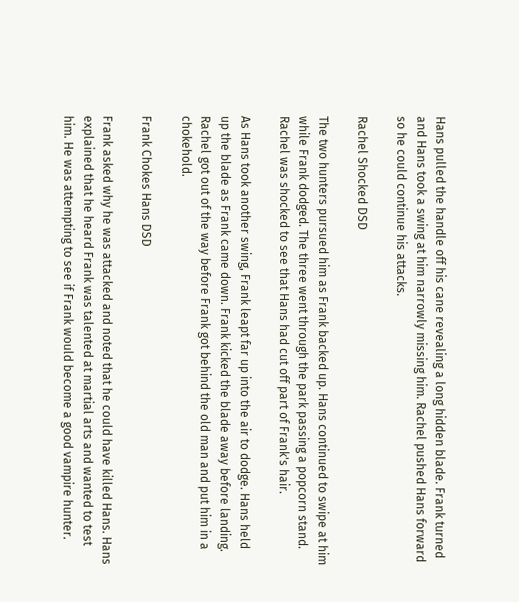Hans pulled the handle off his cane revealing a long hidden blade. Frank turned and Hans took a swing at him narrowly missing him. Rachel pushed Hans forward so he could continue his attacks.

Rachel Shocked DSD

The two hunters pursued him as Frank backed up. Hans continued to swipe at him while Frank dodged. The three went through the park passing a popcorn stand. Rachel was shocked to see that Hans had cut off part of Frank's hair.

As Hans took another swing, Frank leapt far up into the air to dodge. Hans held up the blade as Frank came down. Frank kicked the blade away before landing. Rachel got out of the way before Frank got behind the old man and put him in a chokehold.

Frank Chokes Hans DSD

Frank asked why he was attacked and noted that he could have killed Hans. Hans explained that he heard Frank was talented at martial arts and wanted to test him. He was attempting to see if Frank would become a good vampire hunter.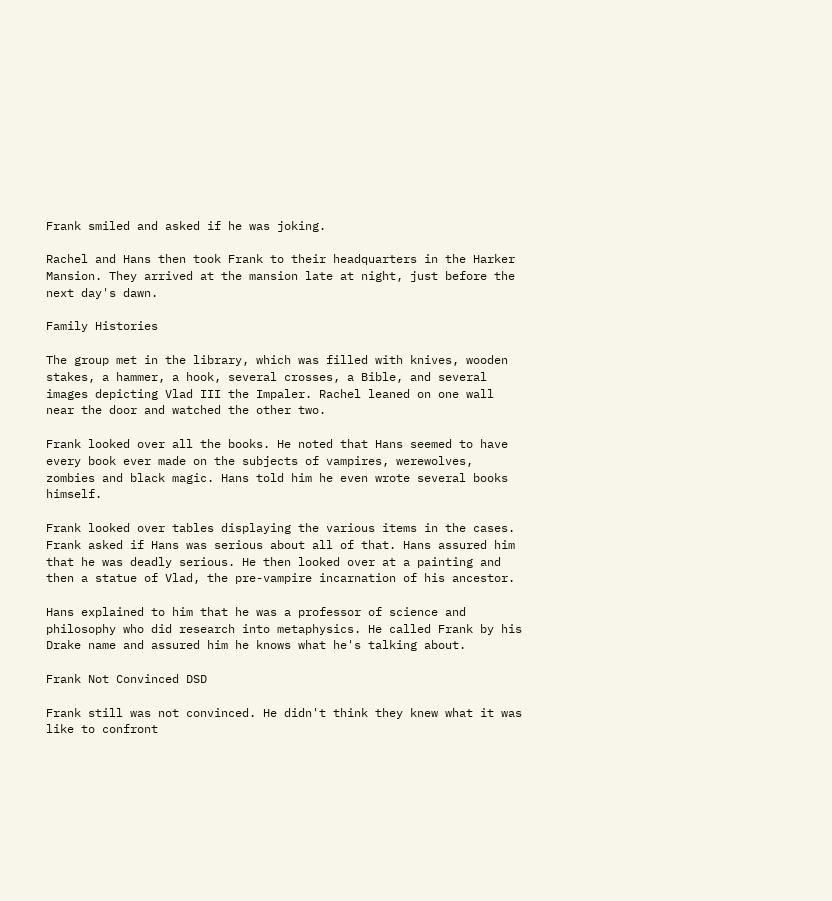Frank smiled and asked if he was joking.

Rachel and Hans then took Frank to their headquarters in the Harker Mansion. They arrived at the mansion late at night, just before the next day's dawn.

Family Histories

The group met in the library, which was filled with knives, wooden stakes, a hammer, a hook, several crosses, a Bible, and several images depicting Vlad III the Impaler. Rachel leaned on one wall near the door and watched the other two.

Frank looked over all the books. He noted that Hans seemed to have every book ever made on the subjects of vampires, werewolves, zombies and black magic. Hans told him he even wrote several books himself.

Frank looked over tables displaying the various items in the cases. Frank asked if Hans was serious about all of that. Hans assured him that he was deadly serious. He then looked over at a painting and then a statue of Vlad, the pre-vampire incarnation of his ancestor.

Hans explained to him that he was a professor of science and philosophy who did research into metaphysics. He called Frank by his Drake name and assured him he knows what he's talking about.

Frank Not Convinced DSD

Frank still was not convinced. He didn't think they knew what it was like to confront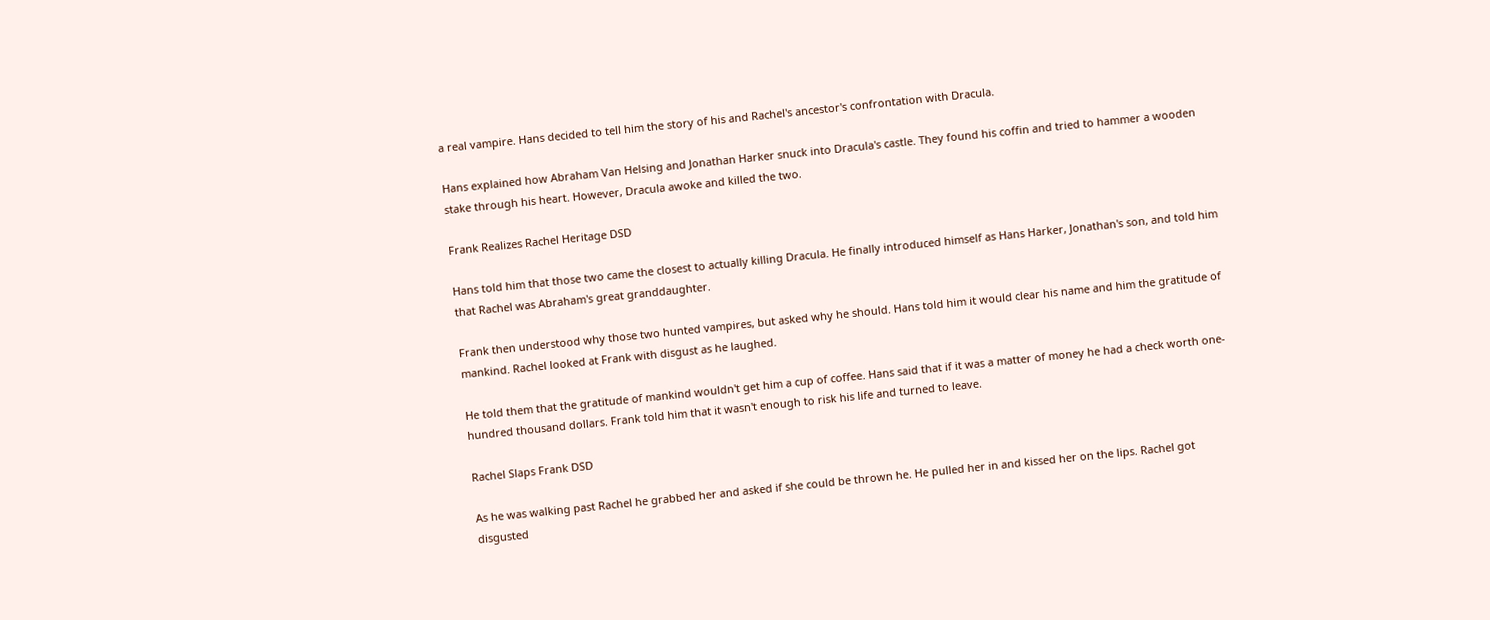a real vampire. Hans decided to tell him the story of his and Rachel's ancestor's confrontation with Dracula.

Hans explained how Abraham Van Helsing and Jonathan Harker snuck into Dracula's castle. They found his coffin and tried to hammer a wooden stake through his heart. However, Dracula awoke and killed the two.

Frank Realizes Rachel Heritage DSD

Hans told him that those two came the closest to actually killing Dracula. He finally introduced himself as Hans Harker, Jonathan's son, and told him that Rachel was Abraham's great granddaughter.

Frank then understood why those two hunted vampires, but asked why he should. Hans told him it would clear his name and him the gratitude of mankind. Rachel looked at Frank with disgust as he laughed.

He told them that the gratitude of mankind wouldn't get him a cup of coffee. Hans said that if it was a matter of money he had a check worth one-hundred thousand dollars. Frank told him that it wasn't enough to risk his life and turned to leave.

Rachel Slaps Frank DSD

As he was walking past Rachel he grabbed her and asked if she could be thrown he. He pulled her in and kissed her on the lips. Rachel got disgusted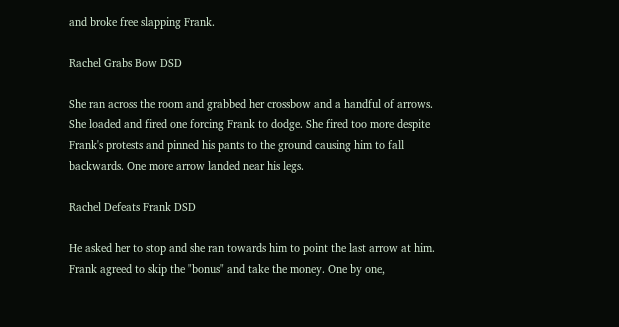and broke free slapping Frank.

Rachel Grabs Bow DSD

She ran across the room and grabbed her crossbow and a handful of arrows. She loaded and fired one forcing Frank to dodge. She fired too more despite Frank's protests and pinned his pants to the ground causing him to fall backwards. One more arrow landed near his legs.

Rachel Defeats Frank DSD

He asked her to stop and she ran towards him to point the last arrow at him. Frank agreed to skip the "bonus" and take the money. One by one,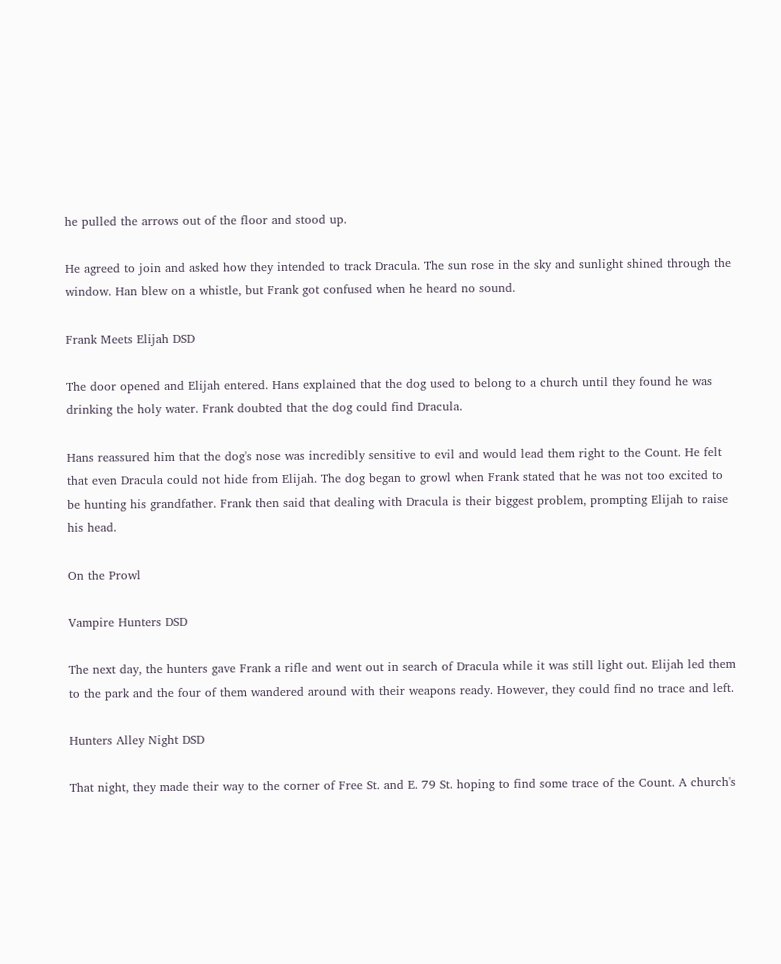he pulled the arrows out of the floor and stood up.

He agreed to join and asked how they intended to track Dracula. The sun rose in the sky and sunlight shined through the window. Han blew on a whistle, but Frank got confused when he heard no sound.

Frank Meets Elijah DSD

The door opened and Elijah entered. Hans explained that the dog used to belong to a church until they found he was drinking the holy water. Frank doubted that the dog could find Dracula.

Hans reassured him that the dog's nose was incredibly sensitive to evil and would lead them right to the Count. He felt that even Dracula could not hide from Elijah. The dog began to growl when Frank stated that he was not too excited to be hunting his grandfather. Frank then said that dealing with Dracula is their biggest problem, prompting Elijah to raise his head.

On the Prowl

Vampire Hunters DSD

The next day, the hunters gave Frank a rifle and went out in search of Dracula while it was still light out. Elijah led them to the park and the four of them wandered around with their weapons ready. However, they could find no trace and left.

Hunters Alley Night DSD

That night, they made their way to the corner of Free St. and E. 79 St. hoping to find some trace of the Count. A church's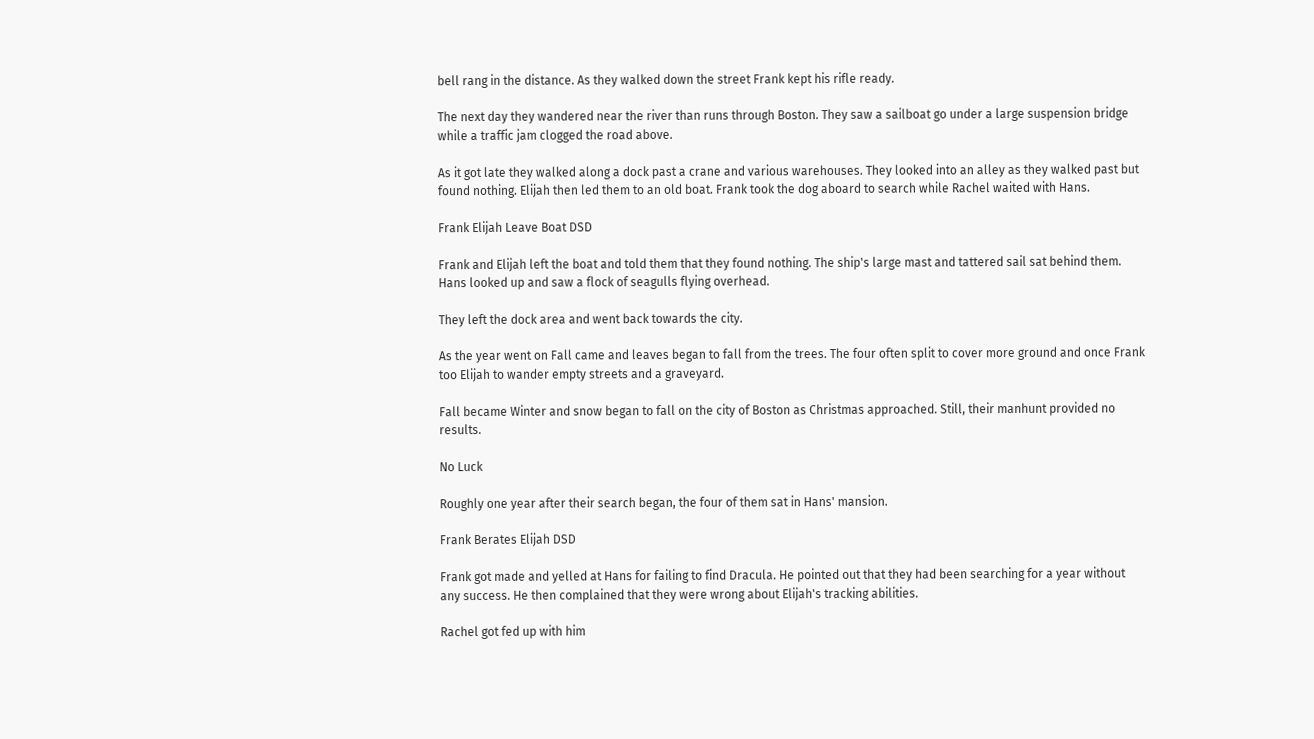bell rang in the distance. As they walked down the street Frank kept his rifle ready.

The next day they wandered near the river than runs through Boston. They saw a sailboat go under a large suspension bridge while a traffic jam clogged the road above.

As it got late they walked along a dock past a crane and various warehouses. They looked into an alley as they walked past but found nothing. Elijah then led them to an old boat. Frank took the dog aboard to search while Rachel waited with Hans.

Frank Elijah Leave Boat DSD

Frank and Elijah left the boat and told them that they found nothing. The ship's large mast and tattered sail sat behind them. Hans looked up and saw a flock of seagulls flying overhead.

They left the dock area and went back towards the city.

As the year went on Fall came and leaves began to fall from the trees. The four often split to cover more ground and once Frank too Elijah to wander empty streets and a graveyard.

Fall became Winter and snow began to fall on the city of Boston as Christmas approached. Still, their manhunt provided no results.

No Luck

Roughly one year after their search began, the four of them sat in Hans' mansion.

Frank Berates Elijah DSD

Frank got made and yelled at Hans for failing to find Dracula. He pointed out that they had been searching for a year without any success. He then complained that they were wrong about Elijah's tracking abilities.

Rachel got fed up with him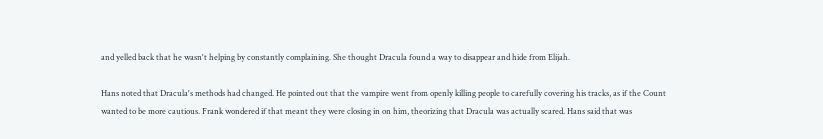and yelled back that he wasn't helping by constantly complaining. She thought Dracula found a way to disappear and hide from Elijah.

Hans noted that Dracula's methods had changed. He pointed out that the vampire went from openly killing people to carefully covering his tracks, as if the Count wanted to be more cautious. Frank wondered if that meant they were closing in on him, theorizing that Dracula was actually scared. Hans said that was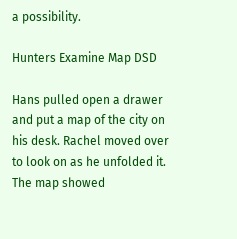a possibility.

Hunters Examine Map DSD

Hans pulled open a drawer and put a map of the city on his desk. Rachel moved over to look on as he unfolded it. The map showed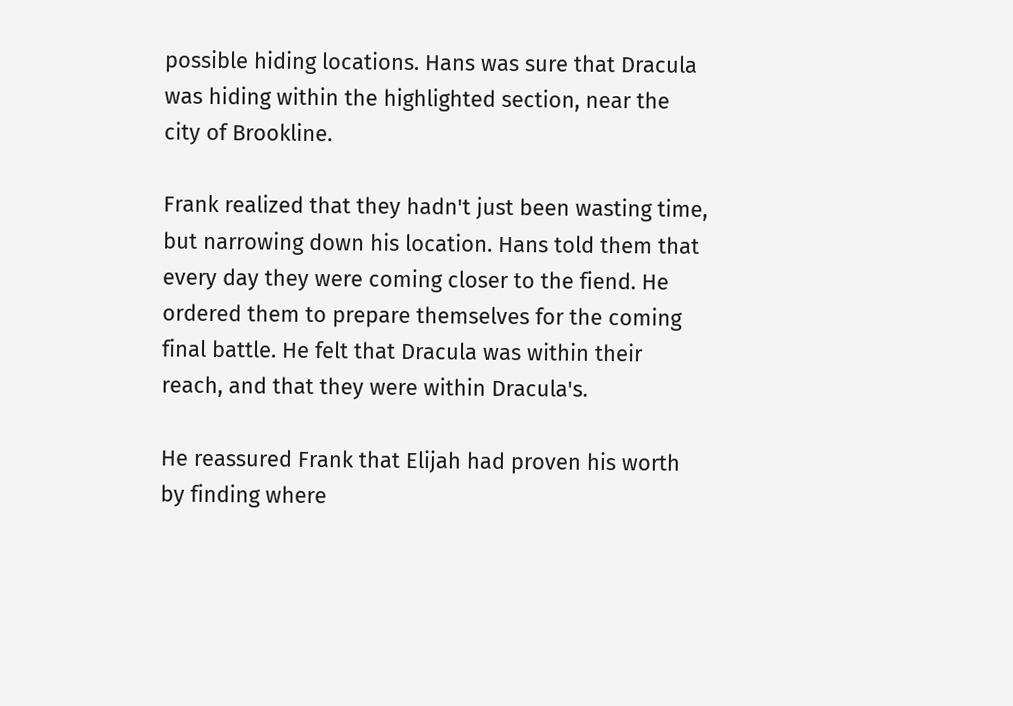possible hiding locations. Hans was sure that Dracula was hiding within the highlighted section, near the city of Brookline.

Frank realized that they hadn't just been wasting time, but narrowing down his location. Hans told them that every day they were coming closer to the fiend. He ordered them to prepare themselves for the coming final battle. He felt that Dracula was within their reach, and that they were within Dracula's.

He reassured Frank that Elijah had proven his worth by finding where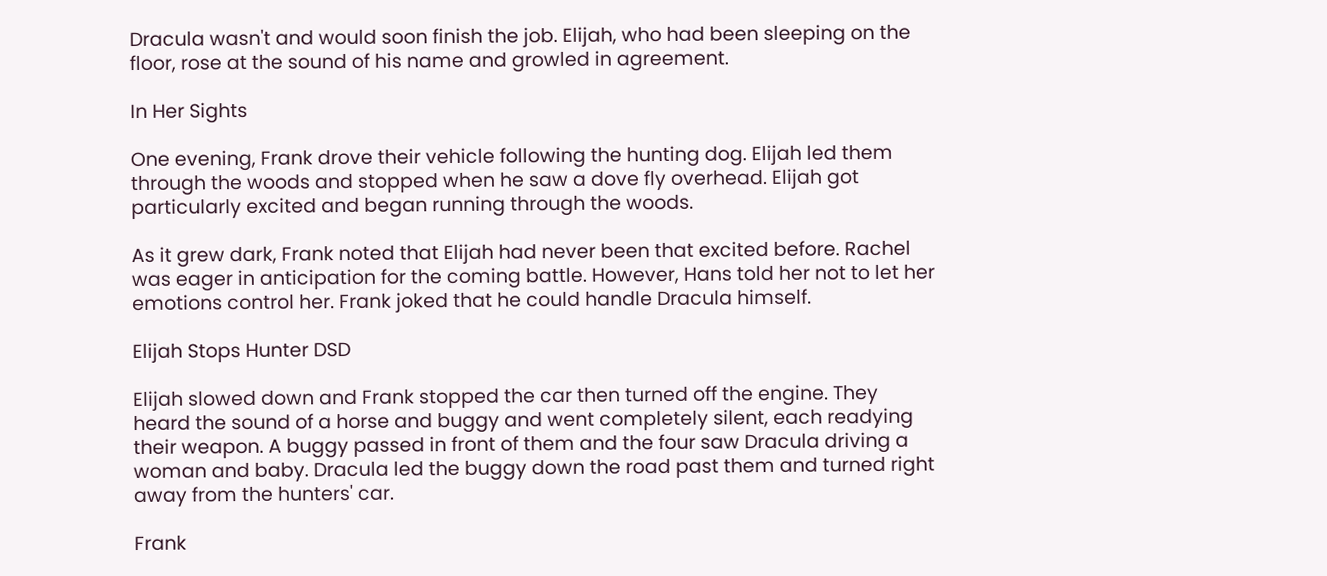Dracula wasn't and would soon finish the job. Elijah, who had been sleeping on the floor, rose at the sound of his name and growled in agreement.

In Her Sights

One evening, Frank drove their vehicle following the hunting dog. Elijah led them through the woods and stopped when he saw a dove fly overhead. Elijah got particularly excited and began running through the woods.

As it grew dark, Frank noted that Elijah had never been that excited before. Rachel was eager in anticipation for the coming battle. However, Hans told her not to let her emotions control her. Frank joked that he could handle Dracula himself.

Elijah Stops Hunter DSD

Elijah slowed down and Frank stopped the car then turned off the engine. They heard the sound of a horse and buggy and went completely silent, each readying their weapon. A buggy passed in front of them and the four saw Dracula driving a woman and baby. Dracula led the buggy down the road past them and turned right away from the hunters' car.

Frank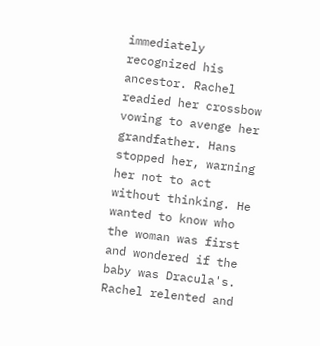immediately recognized his ancestor. Rachel readied her crossbow vowing to avenge her grandfather. Hans stopped her, warning her not to act without thinking. He wanted to know who the woman was first and wondered if the baby was Dracula's. Rachel relented and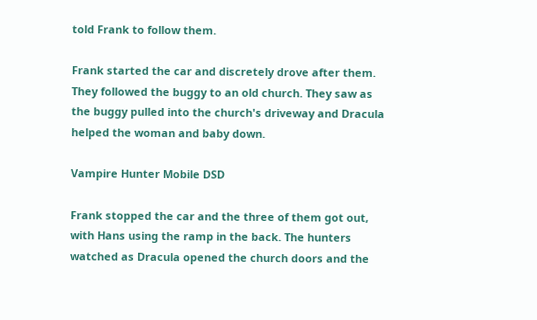told Frank to follow them.

Frank started the car and discretely drove after them. They followed the buggy to an old church. They saw as the buggy pulled into the church's driveway and Dracula helped the woman and baby down.

Vampire Hunter Mobile DSD

Frank stopped the car and the three of them got out, with Hans using the ramp in the back. The hunters watched as Dracula opened the church doors and the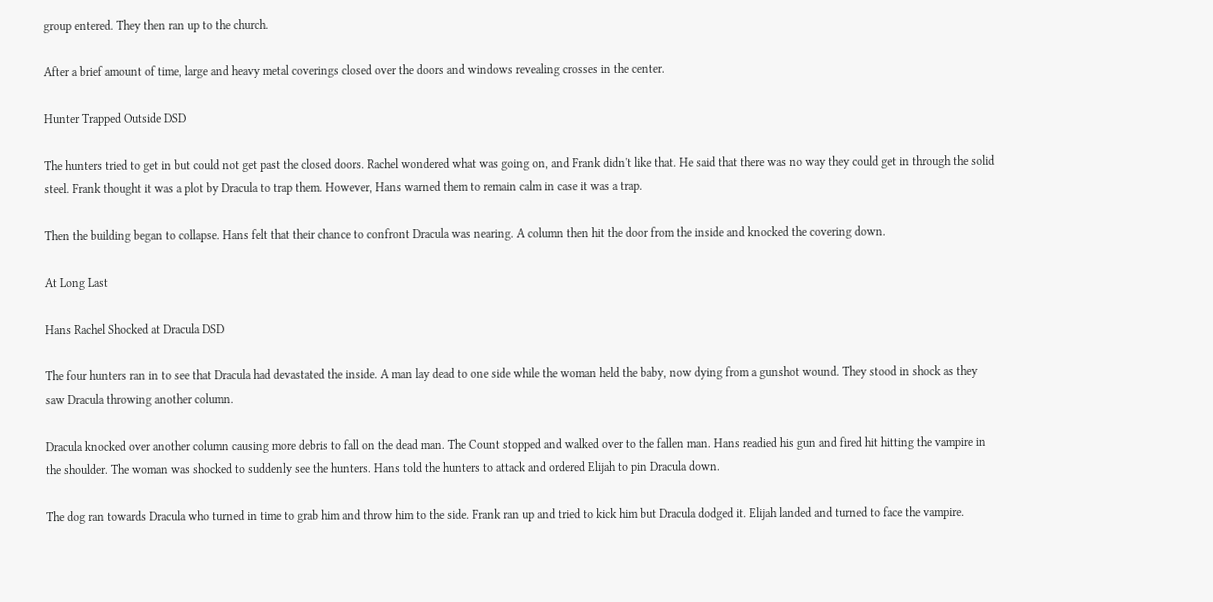group entered. They then ran up to the church.

After a brief amount of time, large and heavy metal coverings closed over the doors and windows revealing crosses in the center.

Hunter Trapped Outside DSD

The hunters tried to get in but could not get past the closed doors. Rachel wondered what was going on, and Frank didn't like that. He said that there was no way they could get in through the solid steel. Frank thought it was a plot by Dracula to trap them. However, Hans warned them to remain calm in case it was a trap.

Then the building began to collapse. Hans felt that their chance to confront Dracula was nearing. A column then hit the door from the inside and knocked the covering down.

At Long Last

Hans Rachel Shocked at Dracula DSD

The four hunters ran in to see that Dracula had devastated the inside. A man lay dead to one side while the woman held the baby, now dying from a gunshot wound. They stood in shock as they saw Dracula throwing another column.

Dracula knocked over another column causing more debris to fall on the dead man. The Count stopped and walked over to the fallen man. Hans readied his gun and fired hit hitting the vampire in the shoulder. The woman was shocked to suddenly see the hunters. Hans told the hunters to attack and ordered Elijah to pin Dracula down.

The dog ran towards Dracula who turned in time to grab him and throw him to the side. Frank ran up and tried to kick him but Dracula dodged it. Elijah landed and turned to face the vampire.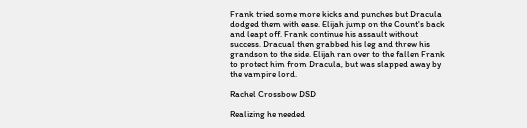Frank tried some more kicks and punches but Dracula dodged them with ease. Elijah jump on the Count's back and leapt off. Frank continue his assault without success. Dracual then grabbed his leg and threw his grandson to the side. Elijah ran over to the fallen Frank to protect him from Dracula, but was slapped away by the vampire lord.

Rachel Crossbow DSD

Realizing he needed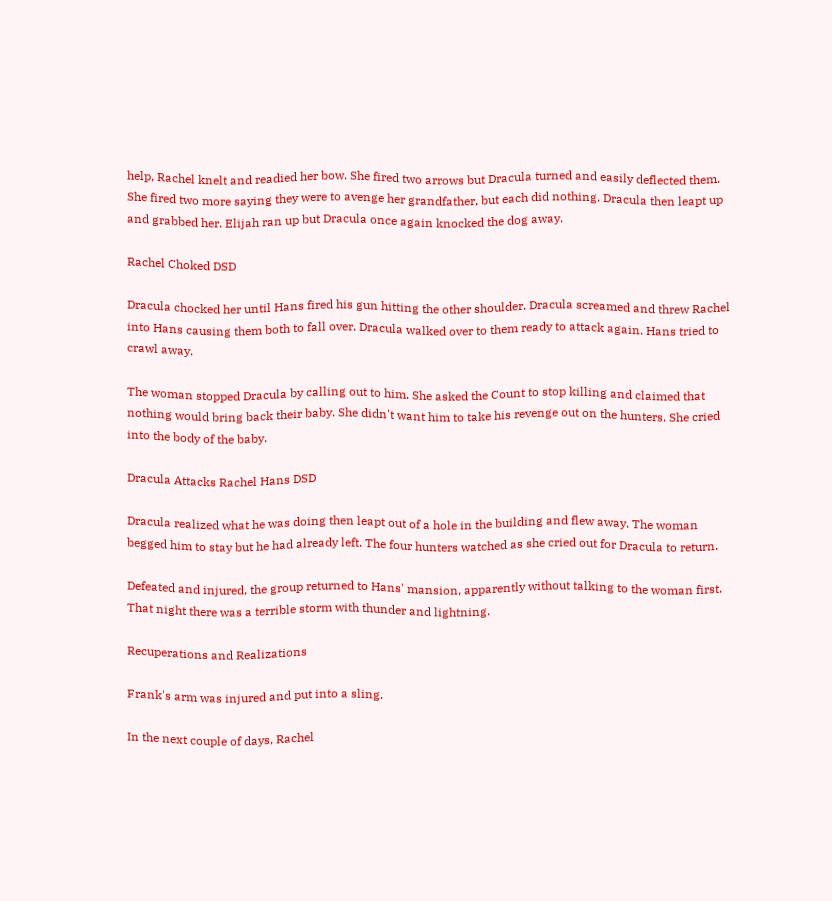help, Rachel knelt and readied her bow. She fired two arrows but Dracula turned and easily deflected them. She fired two more saying they were to avenge her grandfather, but each did nothing. Dracula then leapt up and grabbed her. Elijah ran up but Dracula once again knocked the dog away.

Rachel Choked DSD

Dracula chocked her until Hans fired his gun hitting the other shoulder. Dracula screamed and threw Rachel into Hans causing them both to fall over. Dracula walked over to them ready to attack again. Hans tried to crawl away.

The woman stopped Dracula by calling out to him. She asked the Count to stop killing and claimed that nothing would bring back their baby. She didn't want him to take his revenge out on the hunters. She cried into the body of the baby.

Dracula Attacks Rachel Hans DSD

Dracula realized what he was doing then leapt out of a hole in the building and flew away. The woman begged him to stay but he had already left. The four hunters watched as she cried out for Dracula to return.

Defeated and injured, the group returned to Hans' mansion, apparently without talking to the woman first. That night there was a terrible storm with thunder and lightning.

Recuperations and Realizations

Frank's arm was injured and put into a sling.

In the next couple of days, Rachel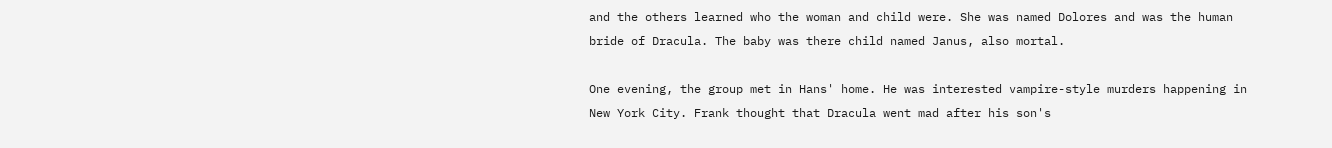and the others learned who the woman and child were. She was named Dolores and was the human bride of Dracula. The baby was there child named Janus, also mortal.

One evening, the group met in Hans' home. He was interested vampire-style murders happening in New York City. Frank thought that Dracula went mad after his son's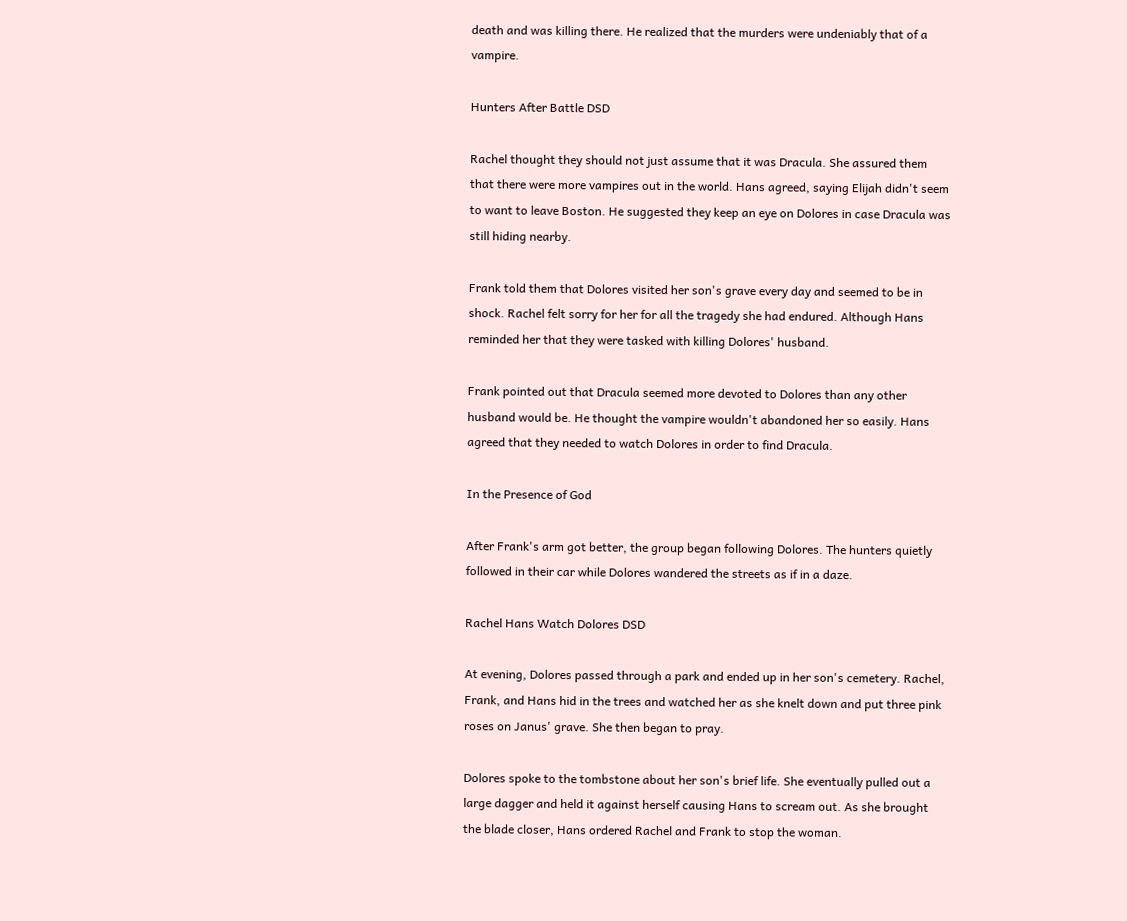death and was killing there. He realized that the murders were undeniably that of a vampire.

Hunters After Battle DSD

Rachel thought they should not just assume that it was Dracula. She assured them that there were more vampires out in the world. Hans agreed, saying Elijah didn't seem to want to leave Boston. He suggested they keep an eye on Dolores in case Dracula was still hiding nearby.

Frank told them that Dolores visited her son's grave every day and seemed to be in shock. Rachel felt sorry for her for all the tragedy she had endured. Although Hans reminded her that they were tasked with killing Dolores' husband.

Frank pointed out that Dracula seemed more devoted to Dolores than any other husband would be. He thought the vampire wouldn't abandoned her so easily. Hans agreed that they needed to watch Dolores in order to find Dracula.

In the Presence of God

After Frank's arm got better, the group began following Dolores. The hunters quietly followed in their car while Dolores wandered the streets as if in a daze.

Rachel Hans Watch Dolores DSD

At evening, Dolores passed through a park and ended up in her son's cemetery. Rachel, Frank, and Hans hid in the trees and watched her as she knelt down and put three pink roses on Janus' grave. She then began to pray.

Dolores spoke to the tombstone about her son's brief life. She eventually pulled out a large dagger and held it against herself causing Hans to scream out. As she brought the blade closer, Hans ordered Rachel and Frank to stop the woman.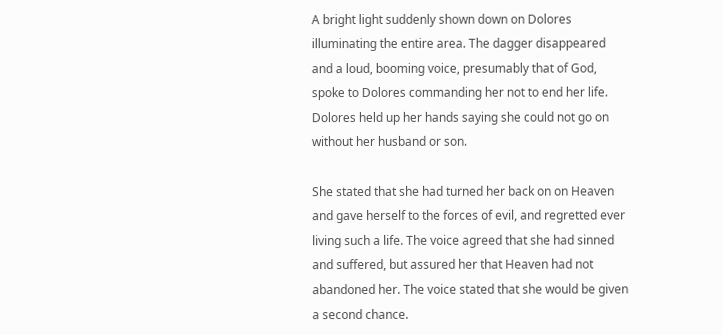A bright light suddenly shown down on Dolores illuminating the entire area. The dagger disappeared and a loud, booming voice, presumably that of God, spoke to Dolores commanding her not to end her life. Dolores held up her hands saying she could not go on without her husband or son.

She stated that she had turned her back on on Heaven and gave herself to the forces of evil, and regretted ever living such a life. The voice agreed that she had sinned and suffered, but assured her that Heaven had not abandoned her. The voice stated that she would be given a second chance.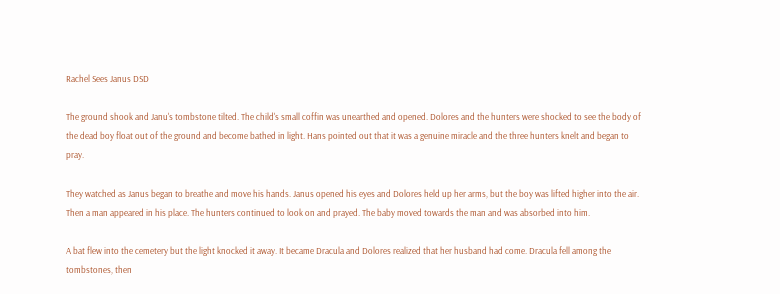Rachel Sees Janus DSD

The ground shook and Janu's tombstone tilted. The child's small coffin was unearthed and opened. Dolores and the hunters were shocked to see the body of the dead boy float out of the ground and become bathed in light. Hans pointed out that it was a genuine miracle and the three hunters knelt and began to pray.

They watched as Janus began to breathe and move his hands. Janus opened his eyes and Dolores held up her arms, but the boy was lifted higher into the air. Then a man appeared in his place. The hunters continued to look on and prayed. The baby moved towards the man and was absorbed into him.

A bat flew into the cemetery but the light knocked it away. It became Dracula and Dolores realized that her husband had come. Dracula fell among the tombstones, then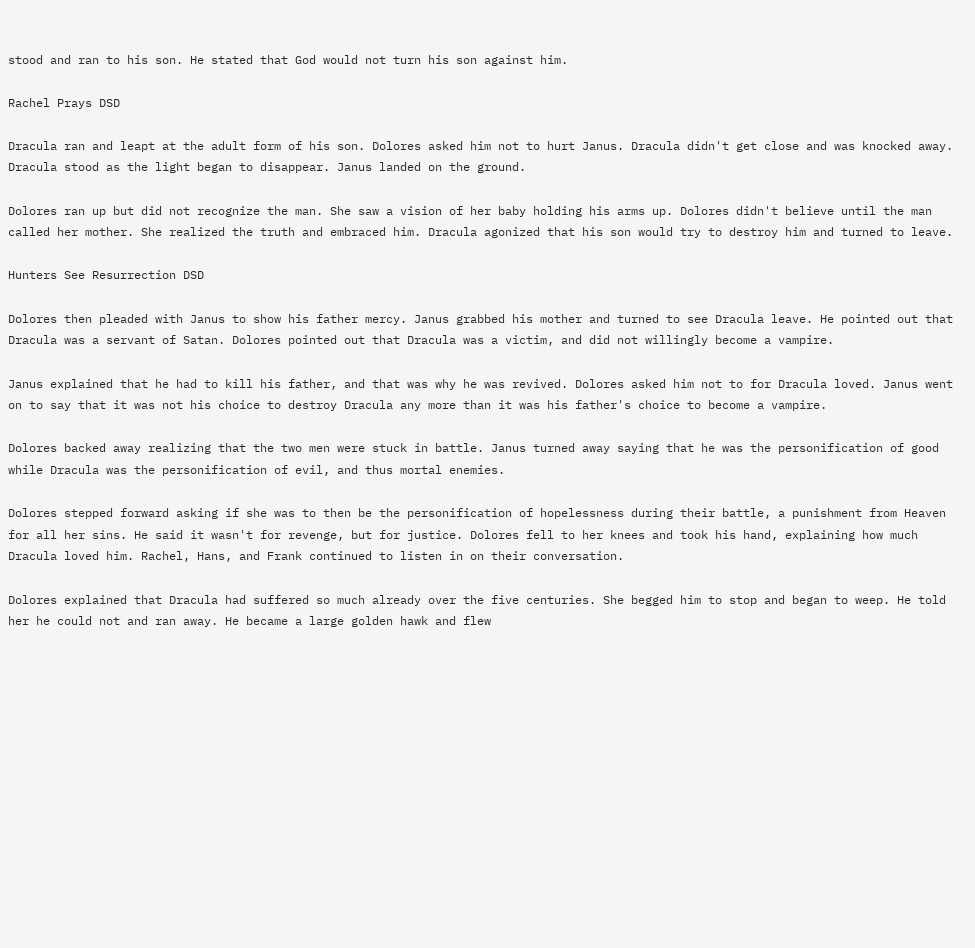stood and ran to his son. He stated that God would not turn his son against him.

Rachel Prays DSD

Dracula ran and leapt at the adult form of his son. Dolores asked him not to hurt Janus. Dracula didn't get close and was knocked away. Dracula stood as the light began to disappear. Janus landed on the ground.

Dolores ran up but did not recognize the man. She saw a vision of her baby holding his arms up. Dolores didn't believe until the man called her mother. She realized the truth and embraced him. Dracula agonized that his son would try to destroy him and turned to leave.

Hunters See Resurrection DSD

Dolores then pleaded with Janus to show his father mercy. Janus grabbed his mother and turned to see Dracula leave. He pointed out that Dracula was a servant of Satan. Dolores pointed out that Dracula was a victim, and did not willingly become a vampire.

Janus explained that he had to kill his father, and that was why he was revived. Dolores asked him not to for Dracula loved. Janus went on to say that it was not his choice to destroy Dracula any more than it was his father's choice to become a vampire.

Dolores backed away realizing that the two men were stuck in battle. Janus turned away saying that he was the personification of good while Dracula was the personification of evil, and thus mortal enemies.

Dolores stepped forward asking if she was to then be the personification of hopelessness during their battle, a punishment from Heaven for all her sins. He said it wasn't for revenge, but for justice. Dolores fell to her knees and took his hand, explaining how much Dracula loved him. Rachel, Hans, and Frank continued to listen in on their conversation.

Dolores explained that Dracula had suffered so much already over the five centuries. She begged him to stop and began to weep. He told her he could not and ran away. He became a large golden hawk and flew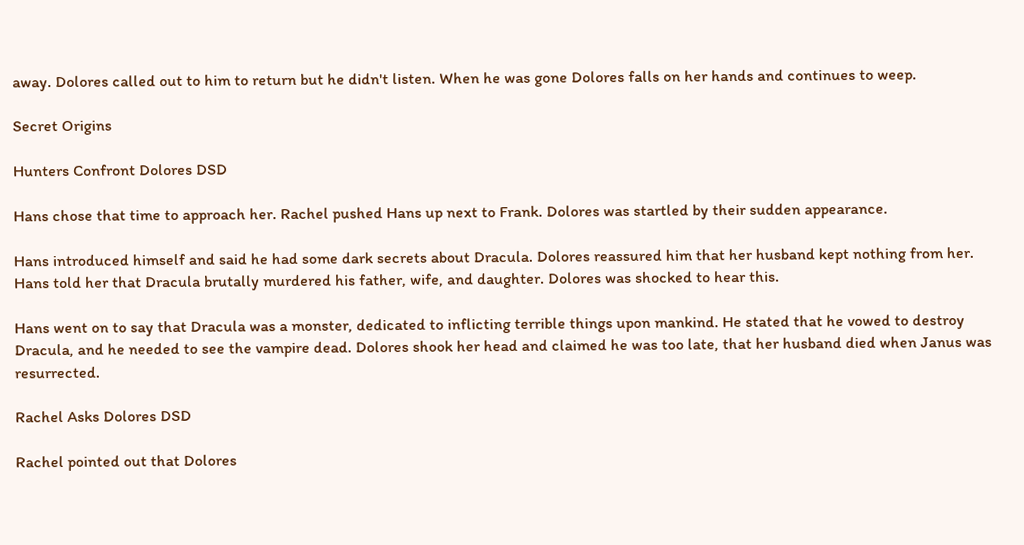away. Dolores called out to him to return but he didn't listen. When he was gone Dolores falls on her hands and continues to weep.

Secret Origins

Hunters Confront Dolores DSD

Hans chose that time to approach her. Rachel pushed Hans up next to Frank. Dolores was startled by their sudden appearance.

Hans introduced himself and said he had some dark secrets about Dracula. Dolores reassured him that her husband kept nothing from her. Hans told her that Dracula brutally murdered his father, wife, and daughter. Dolores was shocked to hear this.

Hans went on to say that Dracula was a monster, dedicated to inflicting terrible things upon mankind. He stated that he vowed to destroy Dracula, and he needed to see the vampire dead. Dolores shook her head and claimed he was too late, that her husband died when Janus was resurrected.

Rachel Asks Dolores DSD

Rachel pointed out that Dolores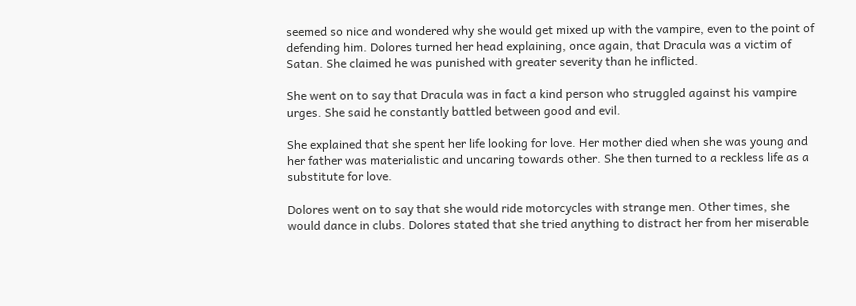seemed so nice and wondered why she would get mixed up with the vampire, even to the point of defending him. Dolores turned her head explaining, once again, that Dracula was a victim of Satan. She claimed he was punished with greater severity than he inflicted.

She went on to say that Dracula was in fact a kind person who struggled against his vampire urges. She said he constantly battled between good and evil.

She explained that she spent her life looking for love. Her mother died when she was young and her father was materialistic and uncaring towards other. She then turned to a reckless life as a substitute for love.

Dolores went on to say that she would ride motorcycles with strange men. Other times, she would dance in clubs. Dolores stated that she tried anything to distract her from her miserable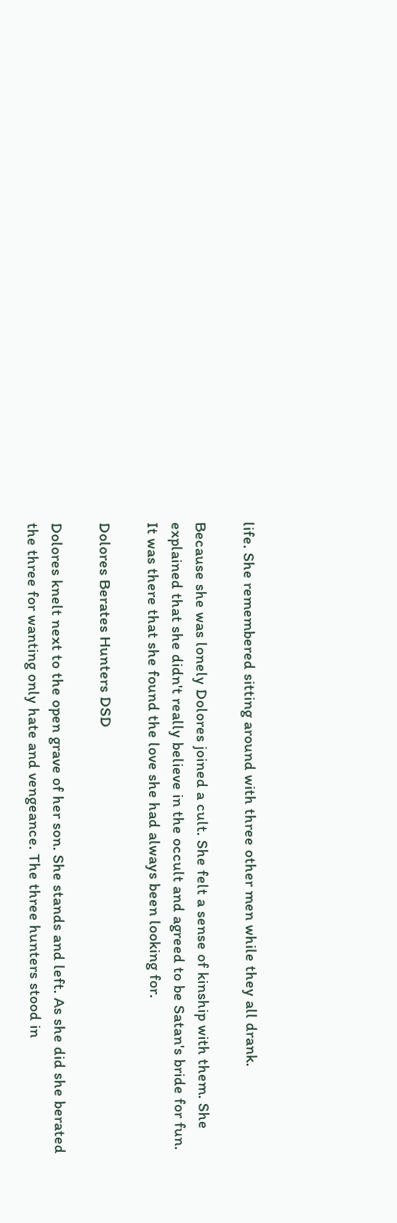life. She remembered sitting around with three other men while they all drank.

Because she was lonely Dolores joined a cult. She felt a sense of kinship with them. She explained that she didn't really believe in the occult and agreed to be Satan's bride for fun. It was there that she found the love she had always been looking for.

Dolores Berates Hunters DSD

Dolores knelt next to the open grave of her son. She stands and left. As she did she berated the three for wanting only hate and vengeance. The three hunters stood in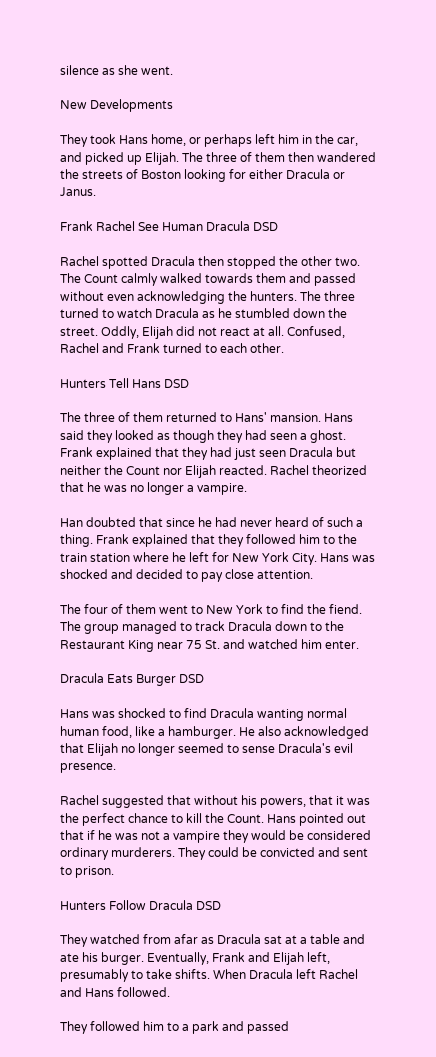silence as she went.

New Developments

They took Hans home, or perhaps left him in the car, and picked up Elijah. The three of them then wandered the streets of Boston looking for either Dracula or Janus.

Frank Rachel See Human Dracula DSD

Rachel spotted Dracula then stopped the other two. The Count calmly walked towards them and passed without even acknowledging the hunters. The three turned to watch Dracula as he stumbled down the street. Oddly, Elijah did not react at all. Confused, Rachel and Frank turned to each other.

Hunters Tell Hans DSD

The three of them returned to Hans' mansion. Hans said they looked as though they had seen a ghost. Frank explained that they had just seen Dracula but neither the Count nor Elijah reacted. Rachel theorized that he was no longer a vampire.

Han doubted that since he had never heard of such a thing. Frank explained that they followed him to the train station where he left for New York City. Hans was shocked and decided to pay close attention.

The four of them went to New York to find the fiend. The group managed to track Dracula down to the Restaurant King near 75 St. and watched him enter.

Dracula Eats Burger DSD

Hans was shocked to find Dracula wanting normal human food, like a hamburger. He also acknowledged that Elijah no longer seemed to sense Dracula's evil presence.

Rachel suggested that without his powers, that it was the perfect chance to kill the Count. Hans pointed out that if he was not a vampire they would be considered ordinary murderers. They could be convicted and sent to prison.

Hunters Follow Dracula DSD

They watched from afar as Dracula sat at a table and ate his burger. Eventually, Frank and Elijah left, presumably to take shifts. When Dracula left Rachel and Hans followed.

They followed him to a park and passed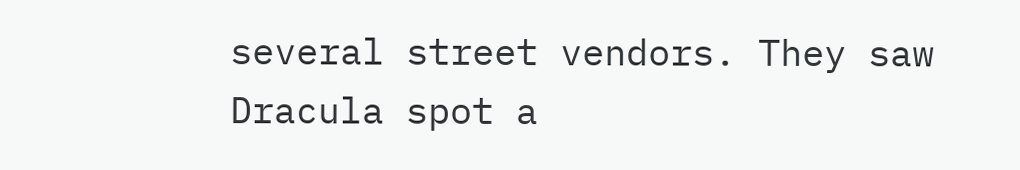several street vendors. They saw Dracula spot a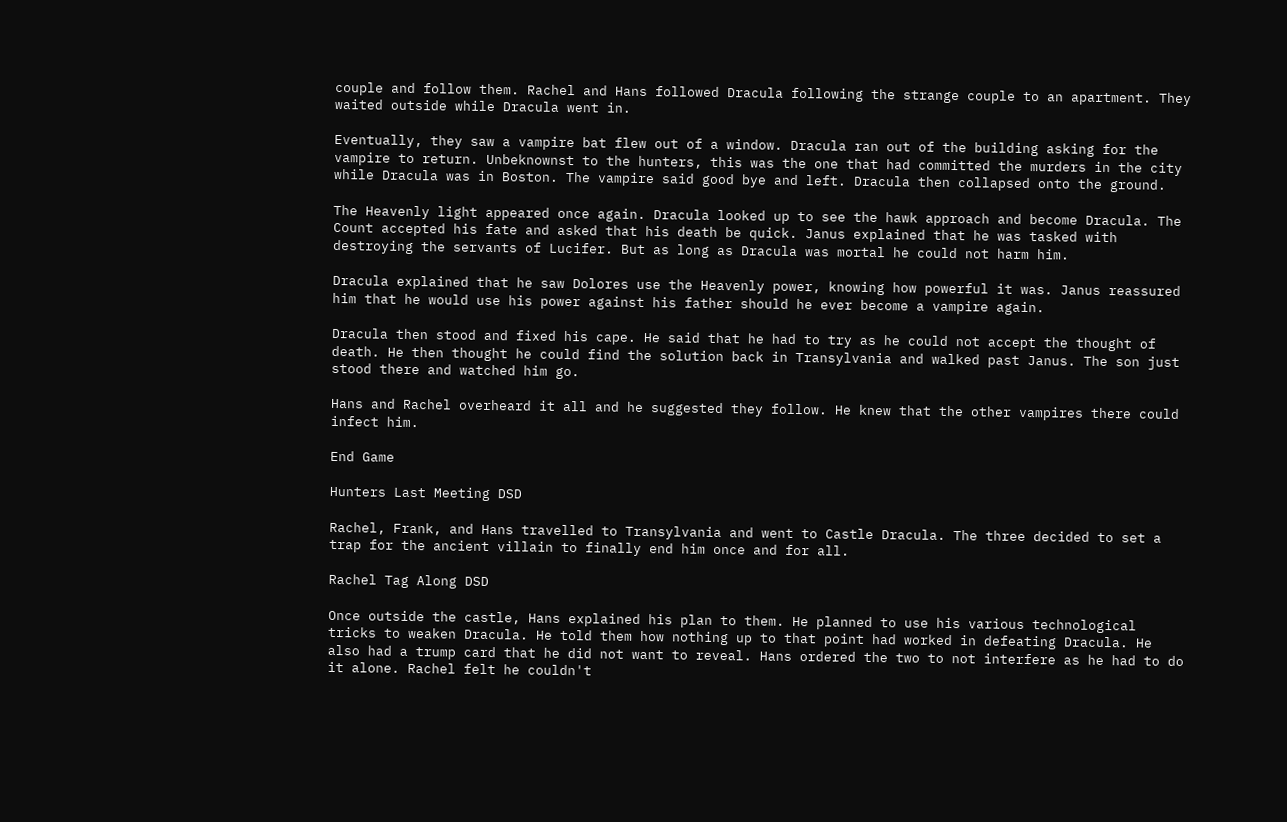couple and follow them. Rachel and Hans followed Dracula following the strange couple to an apartment. They waited outside while Dracula went in.

Eventually, they saw a vampire bat flew out of a window. Dracula ran out of the building asking for the vampire to return. Unbeknownst to the hunters, this was the one that had committed the murders in the city while Dracula was in Boston. The vampire said good bye and left. Dracula then collapsed onto the ground.

The Heavenly light appeared once again. Dracula looked up to see the hawk approach and become Dracula. The Count accepted his fate and asked that his death be quick. Janus explained that he was tasked with destroying the servants of Lucifer. But as long as Dracula was mortal he could not harm him.

Dracula explained that he saw Dolores use the Heavenly power, knowing how powerful it was. Janus reassured him that he would use his power against his father should he ever become a vampire again.

Dracula then stood and fixed his cape. He said that he had to try as he could not accept the thought of death. He then thought he could find the solution back in Transylvania and walked past Janus. The son just stood there and watched him go.

Hans and Rachel overheard it all and he suggested they follow. He knew that the other vampires there could infect him.

End Game

Hunters Last Meeting DSD

Rachel, Frank, and Hans travelled to Transylvania and went to Castle Dracula. The three decided to set a trap for the ancient villain to finally end him once and for all.

Rachel Tag Along DSD

Once outside the castle, Hans explained his plan to them. He planned to use his various technological tricks to weaken Dracula. He told them how nothing up to that point had worked in defeating Dracula. He also had a trump card that he did not want to reveal. Hans ordered the two to not interfere as he had to do it alone. Rachel felt he couldn't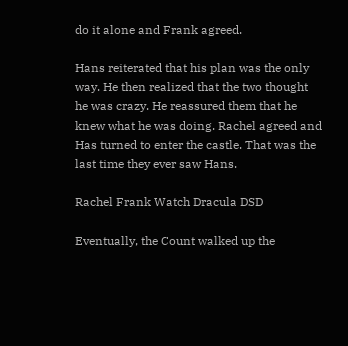do it alone and Frank agreed.

Hans reiterated that his plan was the only way. He then realized that the two thought he was crazy. He reassured them that he knew what he was doing. Rachel agreed and Has turned to enter the castle. That was the last time they ever saw Hans.

Rachel Frank Watch Dracula DSD

Eventually, the Count walked up the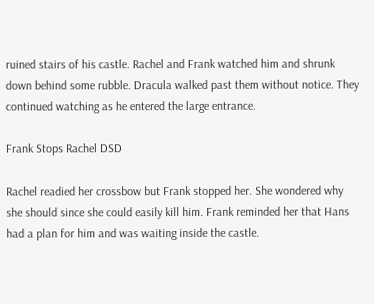ruined stairs of his castle. Rachel and Frank watched him and shrunk down behind some rubble. Dracula walked past them without notice. They continued watching as he entered the large entrance.

Frank Stops Rachel DSD

Rachel readied her crossbow but Frank stopped her. She wondered why she should since she could easily kill him. Frank reminded her that Hans had a plan for him and was waiting inside the castle.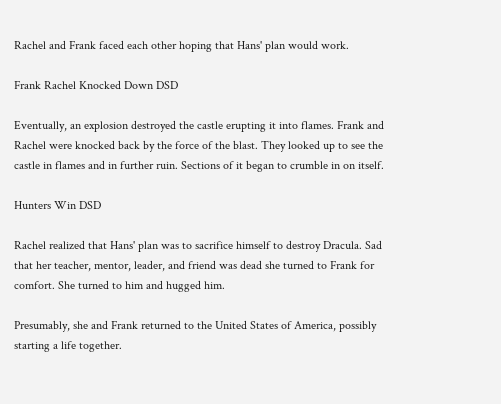Rachel and Frank faced each other hoping that Hans' plan would work.

Frank Rachel Knocked Down DSD

Eventually, an explosion destroyed the castle erupting it into flames. Frank and Rachel were knocked back by the force of the blast. They looked up to see the castle in flames and in further ruin. Sections of it began to crumble in on itself.

Hunters Win DSD

Rachel realized that Hans' plan was to sacrifice himself to destroy Dracula. Sad that her teacher, mentor, leader, and friend was dead she turned to Frank for comfort. She turned to him and hugged him.

Presumably, she and Frank returned to the United States of America, possibly starting a life together.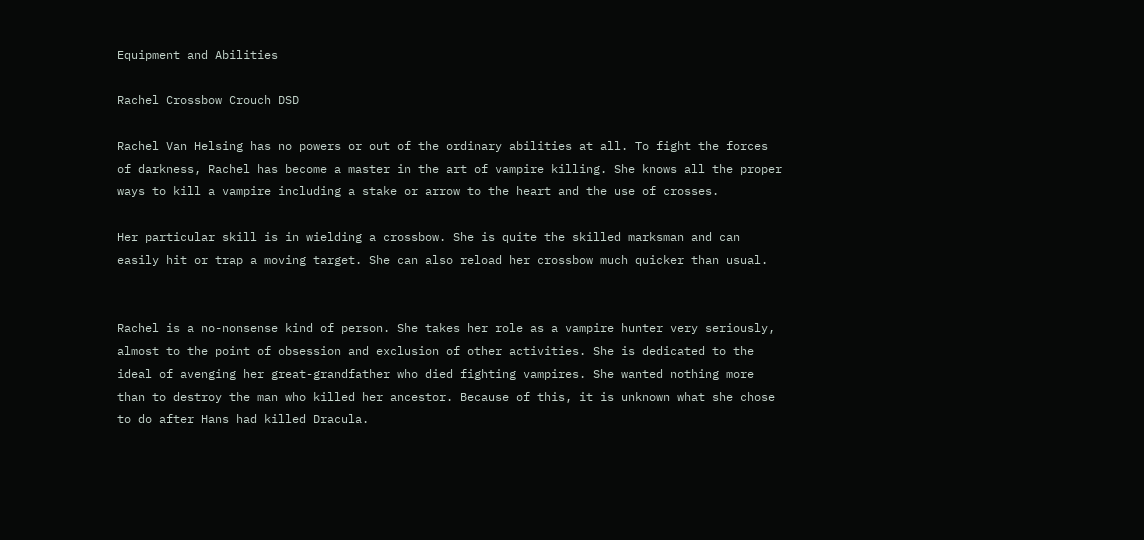Equipment and Abilities

Rachel Crossbow Crouch DSD

Rachel Van Helsing has no powers or out of the ordinary abilities at all. To fight the forces of darkness, Rachel has become a master in the art of vampire killing. She knows all the proper ways to kill a vampire including a stake or arrow to the heart and the use of crosses.

Her particular skill is in wielding a crossbow. She is quite the skilled marksman and can easily hit or trap a moving target. She can also reload her crossbow much quicker than usual.


Rachel is a no-nonsense kind of person. She takes her role as a vampire hunter very seriously, almost to the point of obsession and exclusion of other activities. She is dedicated to the ideal of avenging her great-grandfather who died fighting vampires. She wanted nothing more than to destroy the man who killed her ancestor. Because of this, it is unknown what she chose to do after Hans had killed Dracula.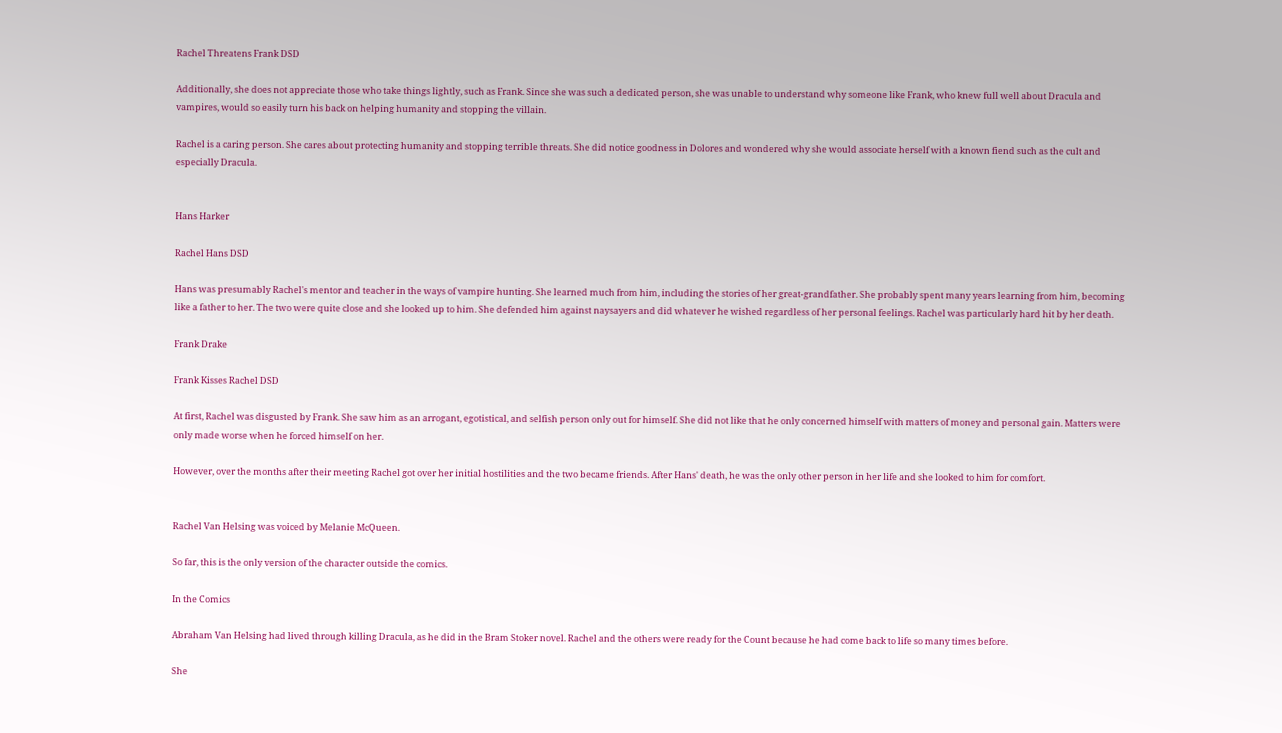Rachel Threatens Frank DSD

Additionally, she does not appreciate those who take things lightly, such as Frank. Since she was such a dedicated person, she was unable to understand why someone like Frank, who knew full well about Dracula and vampires, would so easily turn his back on helping humanity and stopping the villain.

Rachel is a caring person. She cares about protecting humanity and stopping terrible threats. She did notice goodness in Dolores and wondered why she would associate herself with a known fiend such as the cult and especially Dracula.


Hans Harker

Rachel Hans DSD

Hans was presumably Rachel's mentor and teacher in the ways of vampire hunting. She learned much from him, including the stories of her great-grandfather. She probably spent many years learning from him, becoming like a father to her. The two were quite close and she looked up to him. She defended him against naysayers and did whatever he wished regardless of her personal feelings. Rachel was particularly hard hit by her death.

Frank Drake

Frank Kisses Rachel DSD

At first, Rachel was disgusted by Frank. She saw him as an arrogant, egotistical, and selfish person only out for himself. She did not like that he only concerned himself with matters of money and personal gain. Matters were only made worse when he forced himself on her.

However, over the months after their meeting Rachel got over her initial hostilities and the two became friends. After Hans' death, he was the only other person in her life and she looked to him for comfort.


Rachel Van Helsing was voiced by Melanie McQueen.

So far, this is the only version of the character outside the comics.

In the Comics

Abraham Van Helsing had lived through killing Dracula, as he did in the Bram Stoker novel. Rachel and the others were ready for the Count because he had come back to life so many times before.

She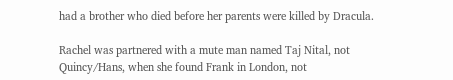had a brother who died before her parents were killed by Dracula.

Rachel was partnered with a mute man named Taj Nital, not Quincy/Hans, when she found Frank in London, not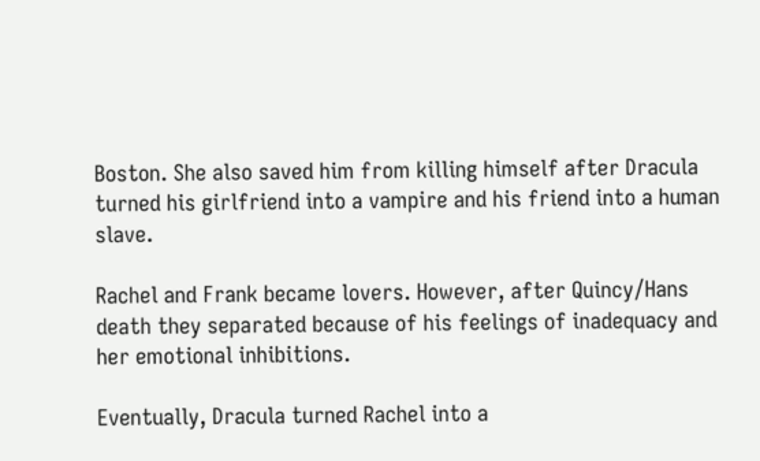Boston. She also saved him from killing himself after Dracula turned his girlfriend into a vampire and his friend into a human slave.

Rachel and Frank became lovers. However, after Quincy/Hans death they separated because of his feelings of inadequacy and her emotional inhibitions.

Eventually, Dracula turned Rachel into a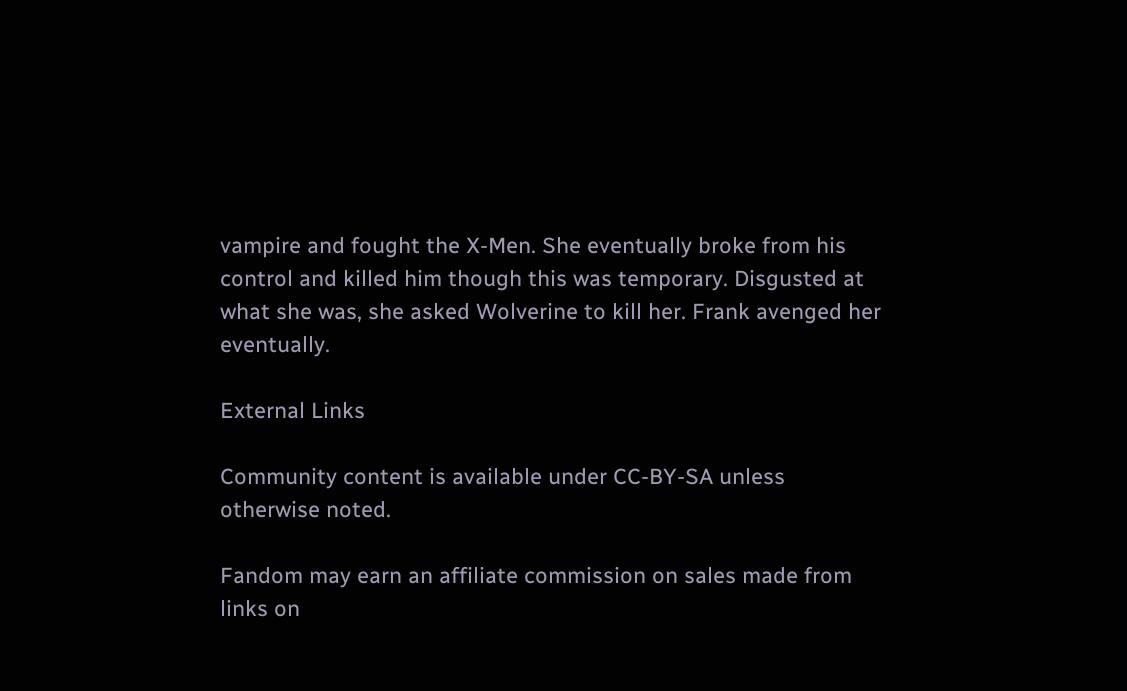vampire and fought the X-Men. She eventually broke from his control and killed him though this was temporary. Disgusted at what she was, she asked Wolverine to kill her. Frank avenged her eventually.

External Links

Community content is available under CC-BY-SA unless otherwise noted.

Fandom may earn an affiliate commission on sales made from links on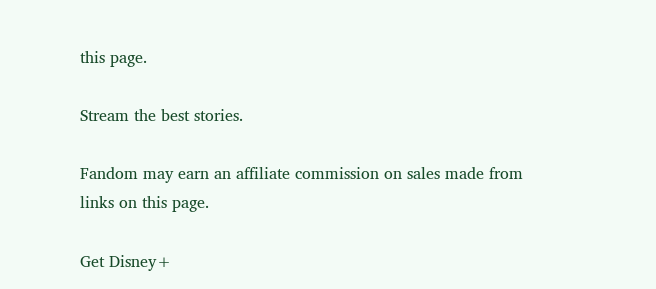this page.

Stream the best stories.

Fandom may earn an affiliate commission on sales made from links on this page.

Get Disney+